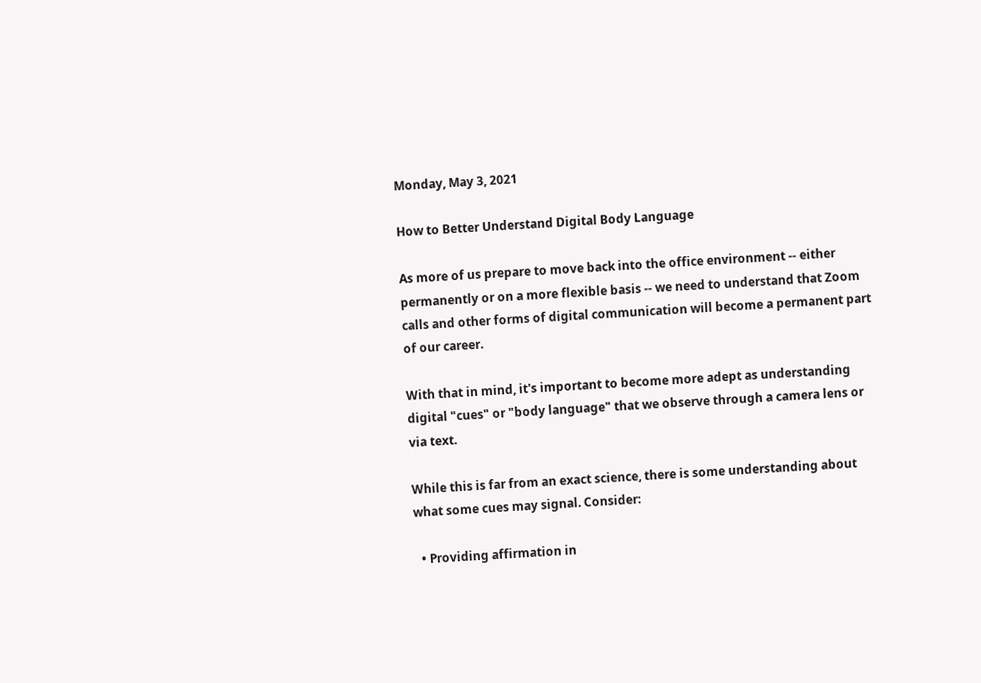Monday, May 3, 2021

How to Better Understand Digital Body Language

As more of us prepare to move back into the office environment -- either permanently or on a more flexible basis -- we need to understand that Zoom calls and other forms of digital communication will become a permanent part of our career.

With that in mind, it's important to become more adept as understanding digital "cues" or "body language" that we observe through a camera lens or via text.

While this is far from an exact science, there is some understanding about what some cues may signal. Consider:

  • Providing affirmation in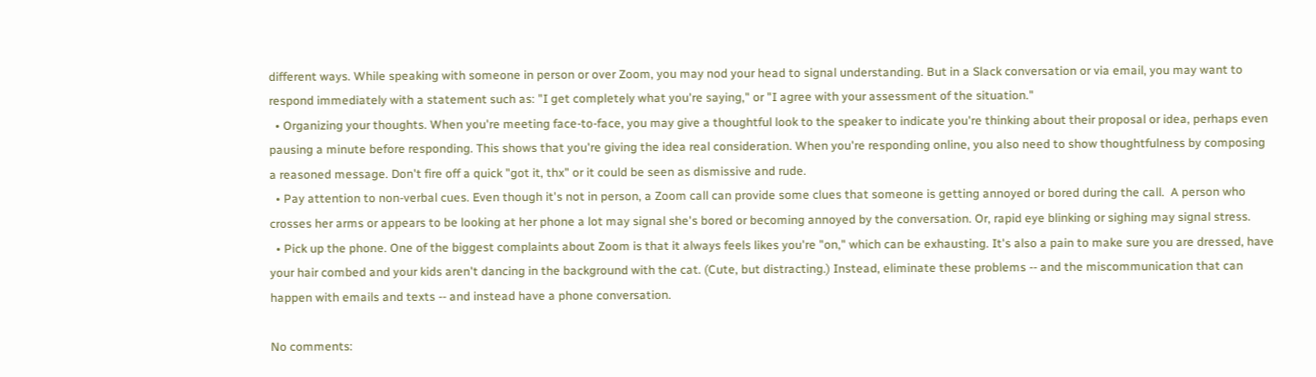different ways. While speaking with someone in person or over Zoom, you may nod your head to signal understanding. But in a Slack conversation or via email, you may want to respond immediately with a statement such as: "I get completely what you're saying," or "I agree with your assessment of the situation."
  • Organizing your thoughts. When you're meeting face-to-face, you may give a thoughtful look to the speaker to indicate you're thinking about their proposal or idea, perhaps even pausing a minute before responding. This shows that you're giving the idea real consideration. When you're responding online, you also need to show thoughtfulness by composing a reasoned message. Don't fire off a quick "got it, thx" or it could be seen as dismissive and rude.
  • Pay attention to non-verbal cues. Even though it's not in person, a Zoom call can provide some clues that someone is getting annoyed or bored during the call.  A person who crosses her arms or appears to be looking at her phone a lot may signal she's bored or becoming annoyed by the conversation. Or, rapid eye blinking or sighing may signal stress.
  • Pick up the phone. One of the biggest complaints about Zoom is that it always feels likes you're "on," which can be exhausting. It's also a pain to make sure you are dressed, have your hair combed and your kids aren't dancing in the background with the cat. (Cute, but distracting.) Instead, eliminate these problems -- and the miscommunication that can happen with emails and texts -- and instead have a phone conversation.

No comments: